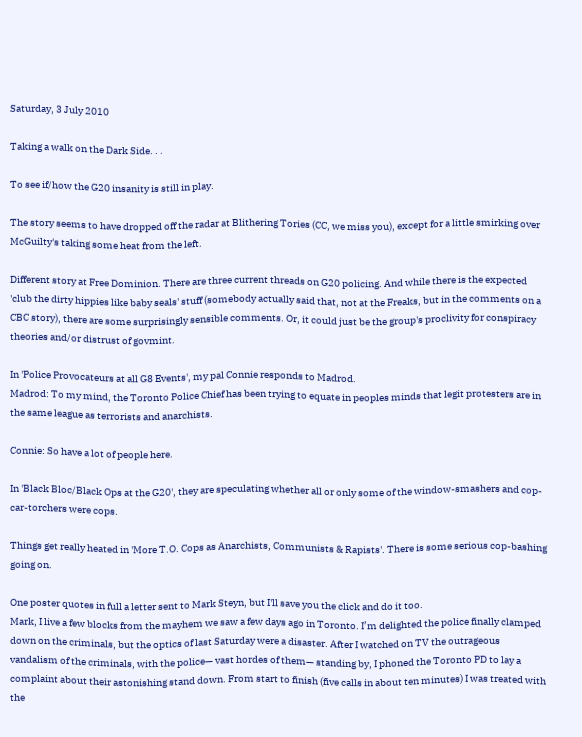Saturday, 3 July 2010

Taking a walk on the Dark Side. . .

To see if/how the G20 insanity is still in play.

The story seems to have dropped off the radar at Blithering Tories (CC, we miss you), except for a little smirking over McGuilty's taking some heat from the left.

Different story at Free Dominion. There are three current threads on G20 policing. And while there is the expected 'club the dirty hippies like baby seals' stuff (somebody actually said that, not at the Freaks, but in the comments on a CBC story), there are some surprisingly sensible comments. Or, it could just be the group's proclivity for conspiracy theories and/or distrust of govmint.

In 'Police Provocateurs at all G8 Events', my pal Connie responds to Madrod.
Madrod: To my mind, the Toronto Police Chief has been trying to equate in peoples minds that legit protesters are in the same league as terrorists and anarchists.

Connie: So have a lot of people here.

In 'Black Bloc/Black Ops at the G20', they are speculating whether all or only some of the window-smashers and cop-car-torchers were cops.

Things get really heated in 'More T.O. Cops as Anarchists, Communists & Rapists'. There is some serious cop-bashing going on.

One poster quotes in full a letter sent to Mark Steyn, but I'll save you the click and do it too.
Mark, I live a few blocks from the mayhem we saw a few days ago in Toronto. I’m delighted the police finally clamped down on the criminals, but the optics of last Saturday were a disaster. After I watched on TV the outrageous vandalism of the criminals, with the police— vast hordes of them— standing by, I phoned the Toronto PD to lay a complaint about their astonishing stand down. From start to finish (five calls in about ten minutes) I was treated with the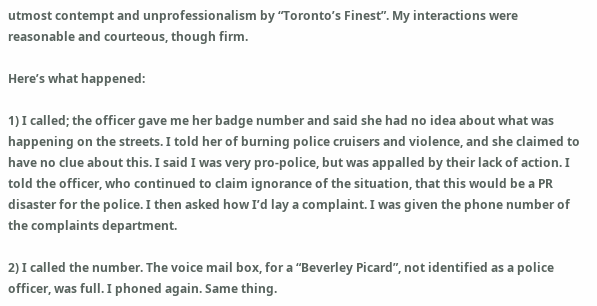utmost contempt and unprofessionalism by “Toronto’s Finest”. My interactions were reasonable and courteous, though firm.

Here’s what happened:

1) I called; the officer gave me her badge number and said she had no idea about what was happening on the streets. I told her of burning police cruisers and violence, and she claimed to have no clue about this. I said I was very pro-police, but was appalled by their lack of action. I told the officer, who continued to claim ignorance of the situation, that this would be a PR disaster for the police. I then asked how I’d lay a complaint. I was given the phone number of the complaints department.

2) I called the number. The voice mail box, for a “Beverley Picard”, not identified as a police officer, was full. I phoned again. Same thing.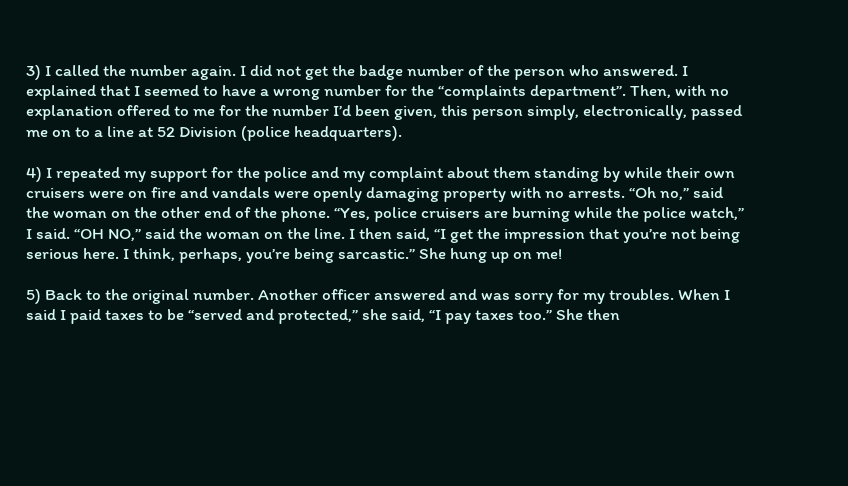3) I called the number again. I did not get the badge number of the person who answered. I explained that I seemed to have a wrong number for the “complaints department”. Then, with no explanation offered to me for the number I’d been given, this person simply, electronically, passed me on to a line at 52 Division (police headquarters).

4) I repeated my support for the police and my complaint about them standing by while their own cruisers were on fire and vandals were openly damaging property with no arrests. “Oh no,” said the woman on the other end of the phone. “Yes, police cruisers are burning while the police watch,” I said. “OH NO,” said the woman on the line. I then said, “I get the impression that you’re not being serious here. I think, perhaps, you’re being sarcastic.” She hung up on me!

5) Back to the original number. Another officer answered and was sorry for my troubles. When I said I paid taxes to be “served and protected,” she said, “I pay taxes too.” She then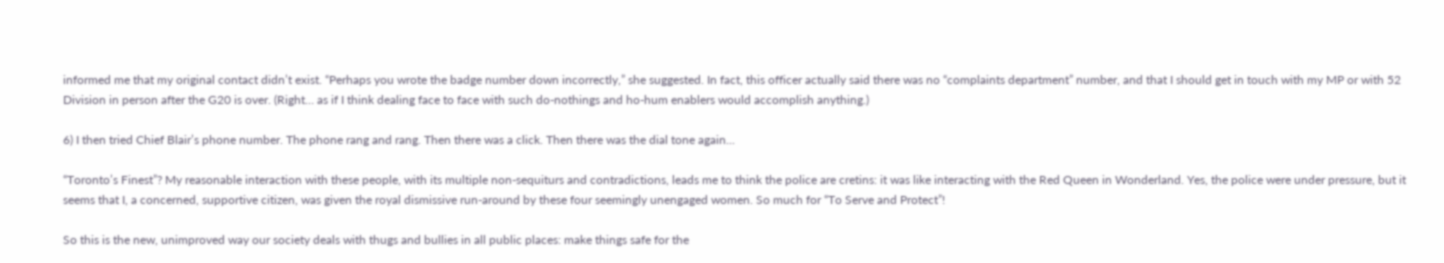informed me that my original contact didn’t exist. “Perhaps you wrote the badge number down incorrectly,” she suggested. In fact, this officer actually said there was no “complaints department” number, and that I should get in touch with my MP or with 52 Division in person after the G20 is over. (Right… as if I think dealing face to face with such do-nothings and ho-hum enablers would accomplish anything.)

6) I then tried Chief Blair’s phone number. The phone rang and rang. Then there was a click. Then there was the dial tone again...

“Toronto’s Finest”? My reasonable interaction with these people, with its multiple non-sequiturs and contradictions, leads me to think the police are cretins: it was like interacting with the Red Queen in Wonderland. Yes, the police were under pressure, but it seems that I, a concerned, supportive citizen, was given the royal dismissive run-around by these four seemingly unengaged women. So much for “To Serve and Protect”!

So this is the new, unimproved way our society deals with thugs and bullies in all public places: make things safe for the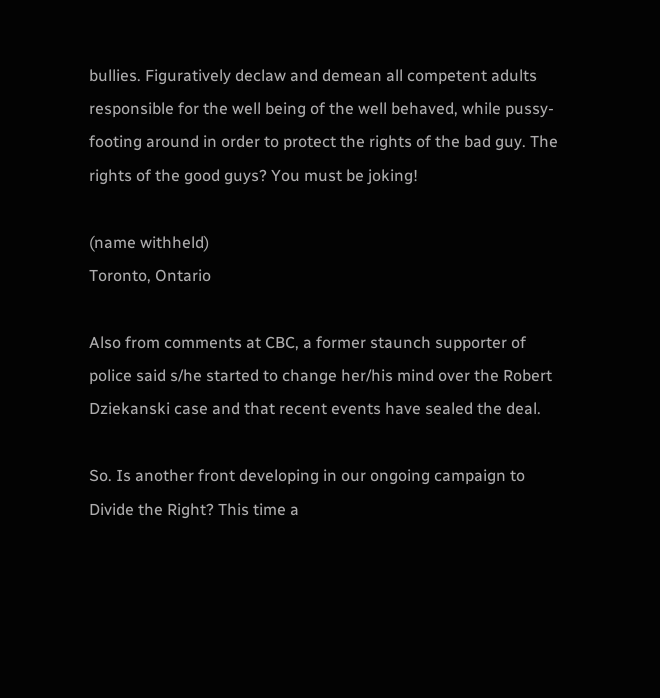bullies. Figuratively declaw and demean all competent adults responsible for the well being of the well behaved, while pussy-footing around in order to protect the rights of the bad guy. The rights of the good guys? You must be joking!

(name withheld)
Toronto, Ontario

Also from comments at CBC, a former staunch supporter of police said s/he started to change her/his mind over the Robert Dziekanski case and that recent events have sealed the deal.

So. Is another front developing in our ongoing campaign to Divide the Right? This time a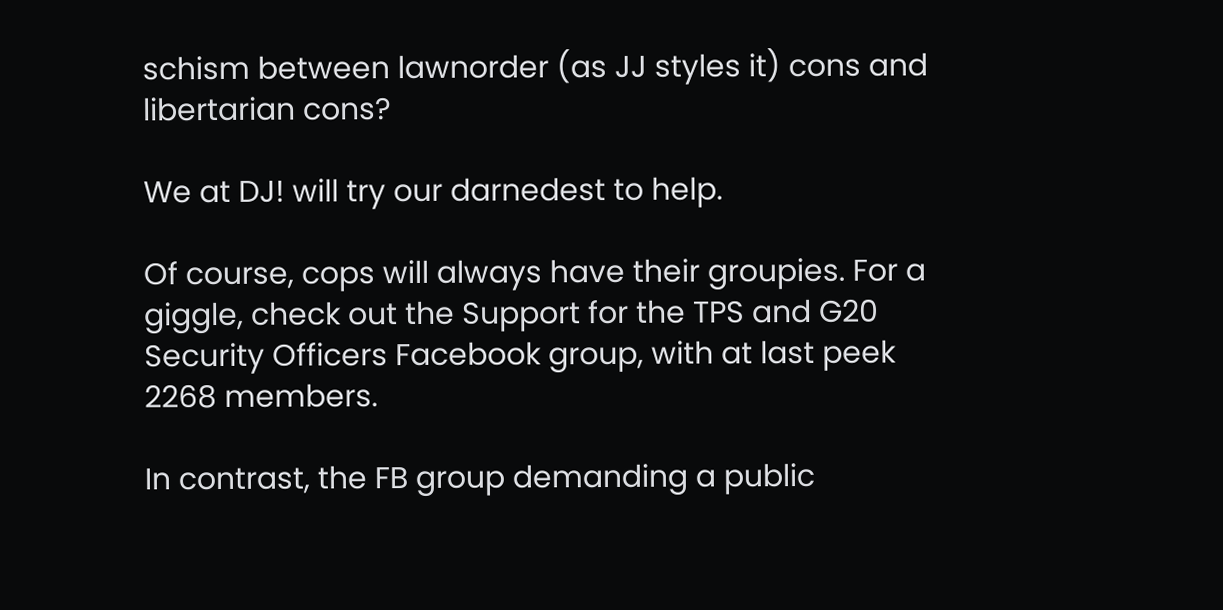schism between lawnorder (as JJ styles it) cons and libertarian cons?

We at DJ! will try our darnedest to help.

Of course, cops will always have their groupies. For a giggle, check out the Support for the TPS and G20 Security Officers Facebook group, with at last peek 2268 members.

In contrast, the FB group demanding a public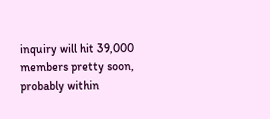inquiry will hit 39,000 members pretty soon, probably within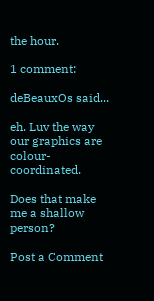the hour.

1 comment:

deBeauxOs said...

eh. Luv the way our graphics are colour-coordinated.

Does that make me a shallow person?

Post a Comment